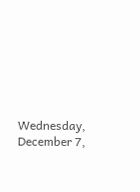Wednesday, December 7,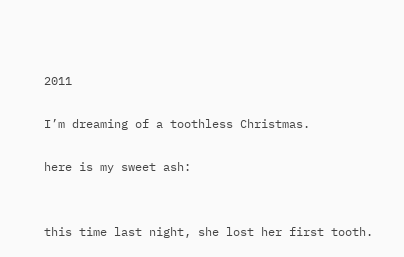2011

I’m dreaming of a toothless Christmas.

here is my sweet ash:


this time last night, she lost her first tooth.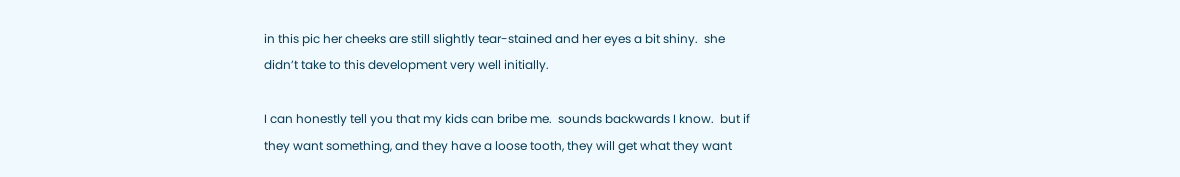in this pic her cheeks are still slightly tear-stained and her eyes a bit shiny.  she didn’t take to this development very well initially.

I can honestly tell you that my kids can bribe me.  sounds backwards I know.  but if they want something, and they have a loose tooth, they will get what they want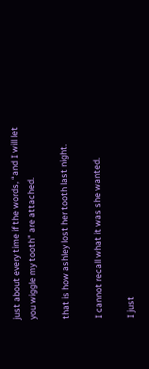just about every time if the words, “and I will let you wiggle my tooth” are attached.

that is how ashley lost her tooth last night.

I cannot recall what it was she wanted.

I just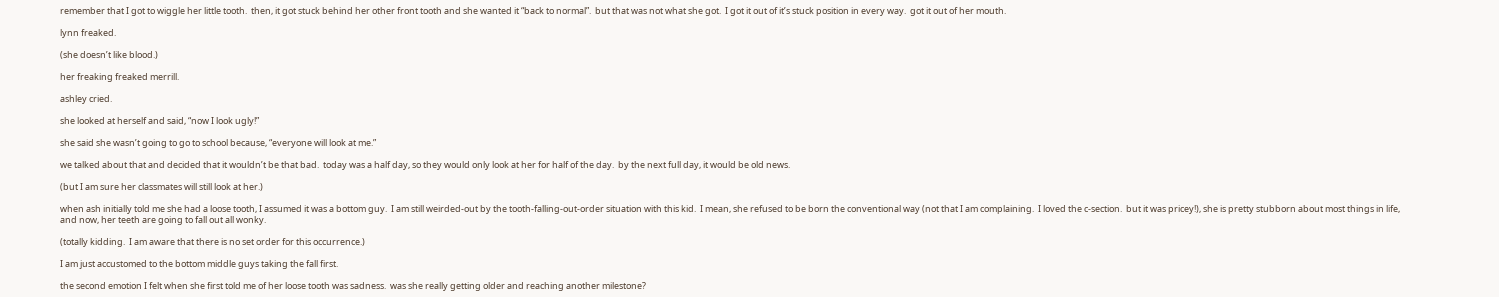remember that I got to wiggle her little tooth.  then, it got stuck behind her other front tooth and she wanted it “back to normal”.  but that was not what she got.  I got it out of it’s stuck position in every way.  got it out of her mouth.

lynn freaked.

(she doesn’t like blood.)

her freaking freaked merrill.

ashley cried.

she looked at herself and said, “now I look ugly!”

she said she wasn’t going to go to school because, “everyone will look at me.”

we talked about that and decided that it wouldn’t be that bad.  today was a half day, so they would only look at her for half of the day.  by the next full day, it would be old news.

(but I am sure her classmates will still look at her.)

when ash initially told me she had a loose tooth, I assumed it was a bottom guy.  I am still weirded-out by the tooth-falling-out-order situation with this kid.  I mean, she refused to be born the conventional way (not that I am complaining.  I loved the c-section.  but it was pricey!), she is pretty stubborn about most things in life, and now, her teeth are going to fall out all wonky.

(totally kidding.  I am aware that there is no set order for this occurrence.)

I am just accustomed to the bottom middle guys taking the fall first.

the second emotion I felt when she first told me of her loose tooth was sadness.  was she really getting older and reaching another milestone?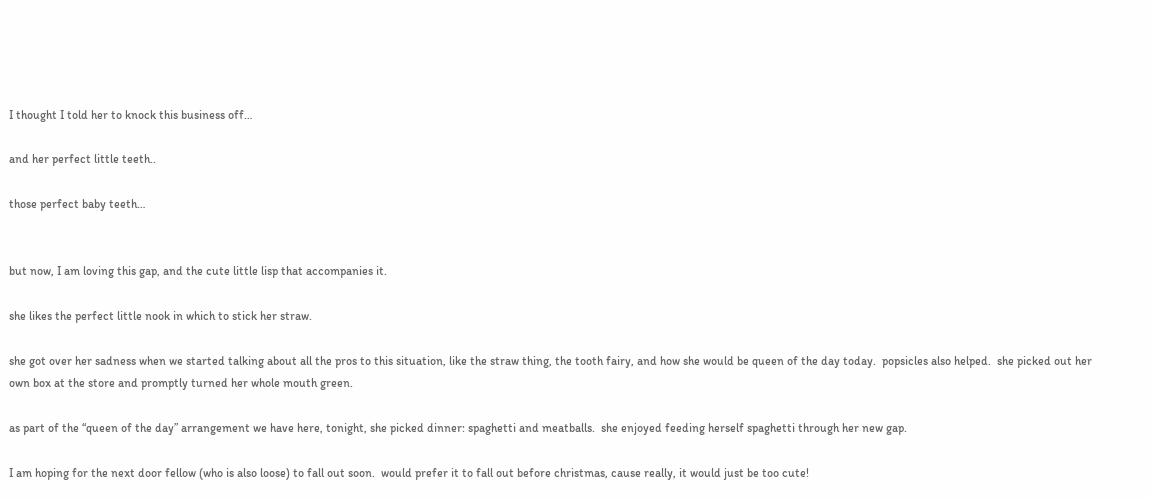I thought I told her to knock this business off…

and her perfect little teeth..

those perfect baby teeth…


but now, I am loving this gap, and the cute little lisp that accompanies it.

she likes the perfect little nook in which to stick her straw.

she got over her sadness when we started talking about all the pros to this situation, like the straw thing, the tooth fairy, and how she would be queen of the day today.  popsicles also helped.  she picked out her own box at the store and promptly turned her whole mouth green.

as part of the “queen of the day” arrangement we have here, tonight, she picked dinner: spaghetti and meatballs.  she enjoyed feeding herself spaghetti through her new gap.

I am hoping for the next door fellow (who is also loose) to fall out soon.  would prefer it to fall out before christmas, cause really, it would just be too cute!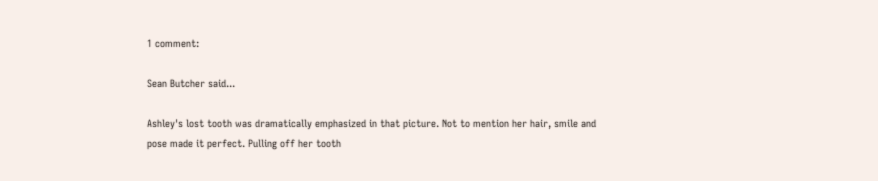1 comment:

Sean Butcher said...

Ashley's lost tooth was dramatically emphasized in that picture. Not to mention her hair, smile and pose made it perfect. Pulling off her tooth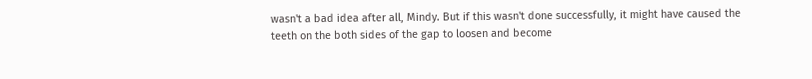wasn't a bad idea after all, Mindy. But if this wasn't done successfully, it might have caused the teeth on the both sides of the gap to loosen and become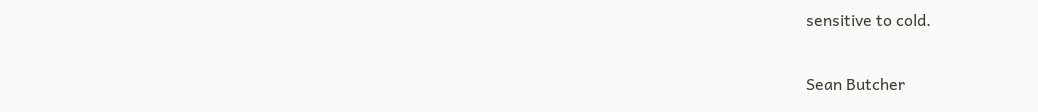sensitive to cold.

Sean Butcher